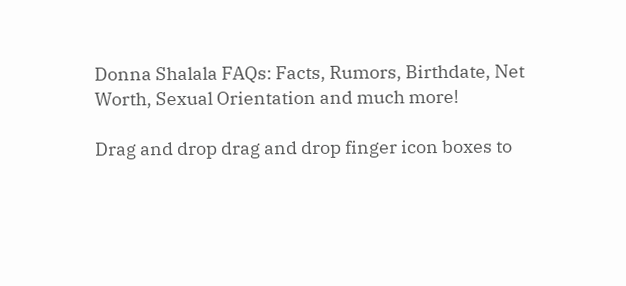Donna Shalala FAQs: Facts, Rumors, Birthdate, Net Worth, Sexual Orientation and much more!

Drag and drop drag and drop finger icon boxes to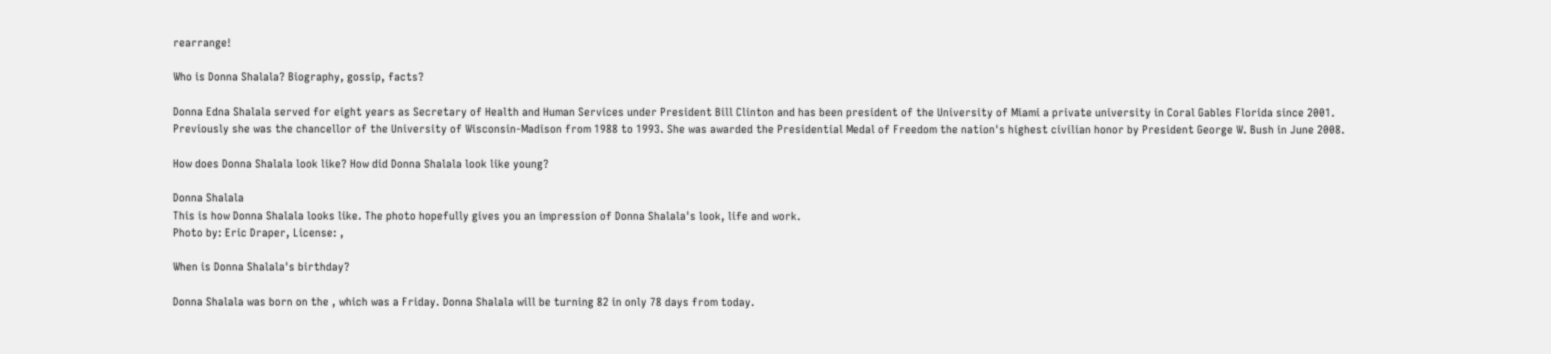rearrange!

Who is Donna Shalala? Biography, gossip, facts?

Donna Edna Shalala served for eight years as Secretary of Health and Human Services under President Bill Clinton and has been president of the University of Miami a private university in Coral Gables Florida since 2001. Previously she was the chancellor of the University of Wisconsin-Madison from 1988 to 1993. She was awarded the Presidential Medal of Freedom the nation's highest civilian honor by President George W. Bush in June 2008.

How does Donna Shalala look like? How did Donna Shalala look like young?

Donna Shalala
This is how Donna Shalala looks like. The photo hopefully gives you an impression of Donna Shalala's look, life and work.
Photo by: Eric Draper, License: ,

When is Donna Shalala's birthday?

Donna Shalala was born on the , which was a Friday. Donna Shalala will be turning 82 in only 78 days from today.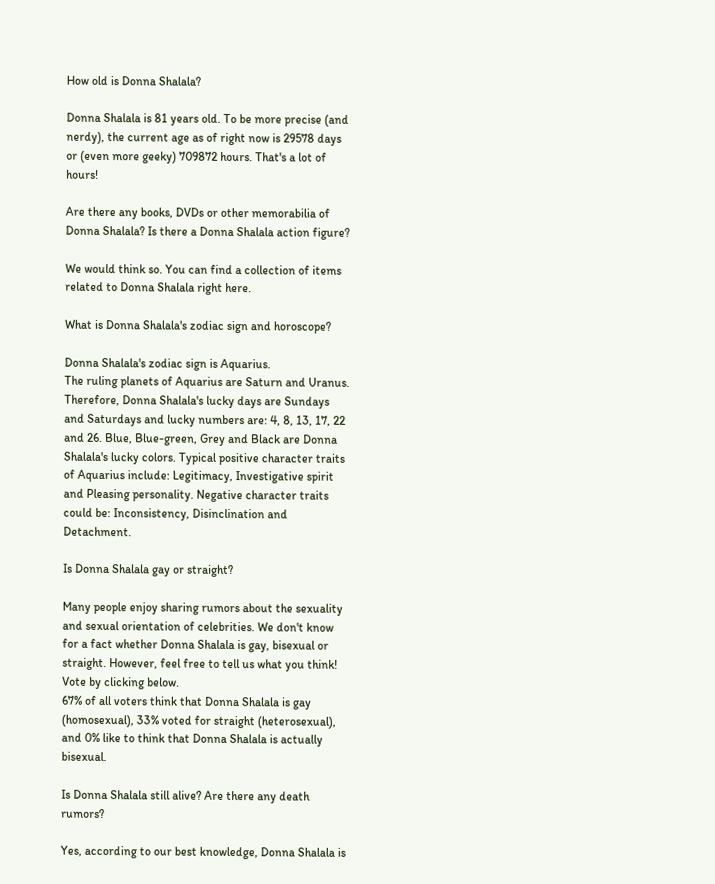How old is Donna Shalala?

Donna Shalala is 81 years old. To be more precise (and nerdy), the current age as of right now is 29578 days or (even more geeky) 709872 hours. That's a lot of hours!

Are there any books, DVDs or other memorabilia of Donna Shalala? Is there a Donna Shalala action figure?

We would think so. You can find a collection of items related to Donna Shalala right here.

What is Donna Shalala's zodiac sign and horoscope?

Donna Shalala's zodiac sign is Aquarius.
The ruling planets of Aquarius are Saturn and Uranus. Therefore, Donna Shalala's lucky days are Sundays and Saturdays and lucky numbers are: 4, 8, 13, 17, 22 and 26. Blue, Blue-green, Grey and Black are Donna Shalala's lucky colors. Typical positive character traits of Aquarius include: Legitimacy, Investigative spirit and Pleasing personality. Negative character traits could be: Inconsistency, Disinclination and Detachment.

Is Donna Shalala gay or straight?

Many people enjoy sharing rumors about the sexuality and sexual orientation of celebrities. We don't know for a fact whether Donna Shalala is gay, bisexual or straight. However, feel free to tell us what you think! Vote by clicking below.
67% of all voters think that Donna Shalala is gay (homosexual), 33% voted for straight (heterosexual), and 0% like to think that Donna Shalala is actually bisexual.

Is Donna Shalala still alive? Are there any death rumors?

Yes, according to our best knowledge, Donna Shalala is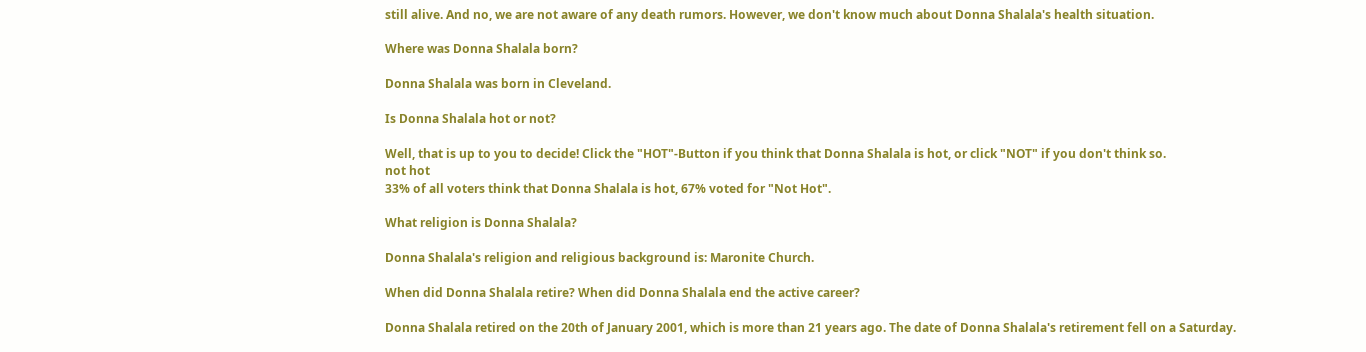still alive. And no, we are not aware of any death rumors. However, we don't know much about Donna Shalala's health situation.

Where was Donna Shalala born?

Donna Shalala was born in Cleveland.

Is Donna Shalala hot or not?

Well, that is up to you to decide! Click the "HOT"-Button if you think that Donna Shalala is hot, or click "NOT" if you don't think so.
not hot
33% of all voters think that Donna Shalala is hot, 67% voted for "Not Hot".

What religion is Donna Shalala?

Donna Shalala's religion and religious background is: Maronite Church.

When did Donna Shalala retire? When did Donna Shalala end the active career?

Donna Shalala retired on the 20th of January 2001, which is more than 21 years ago. The date of Donna Shalala's retirement fell on a Saturday.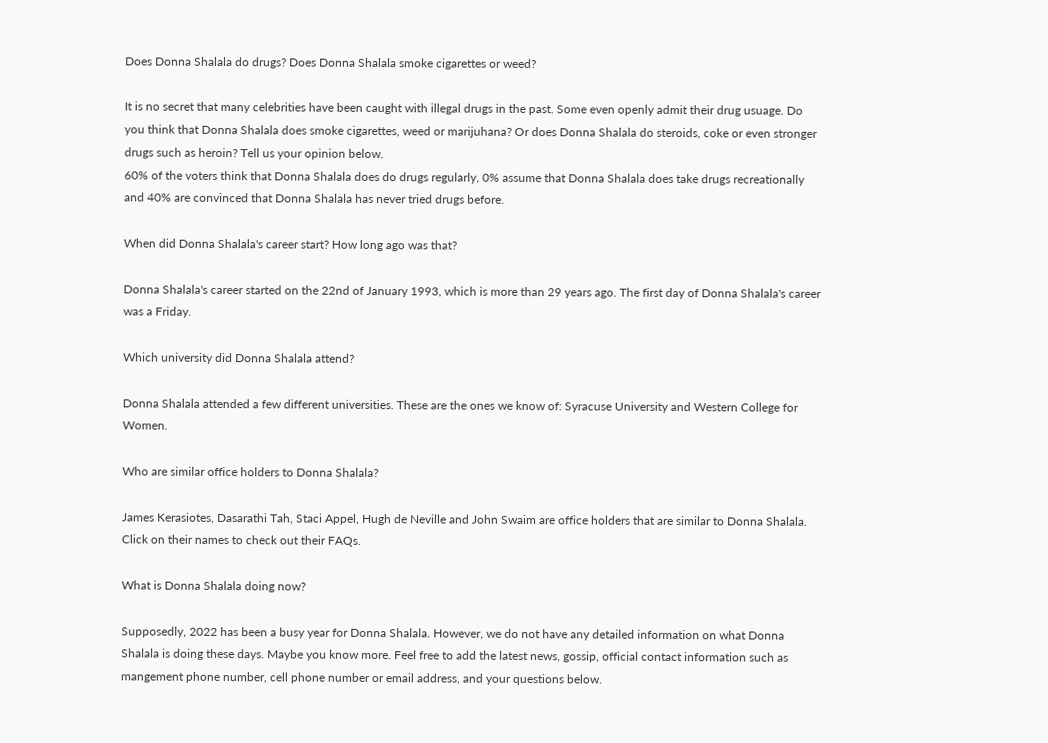Does Donna Shalala do drugs? Does Donna Shalala smoke cigarettes or weed?

It is no secret that many celebrities have been caught with illegal drugs in the past. Some even openly admit their drug usuage. Do you think that Donna Shalala does smoke cigarettes, weed or marijuhana? Or does Donna Shalala do steroids, coke or even stronger drugs such as heroin? Tell us your opinion below.
60% of the voters think that Donna Shalala does do drugs regularly, 0% assume that Donna Shalala does take drugs recreationally and 40% are convinced that Donna Shalala has never tried drugs before.

When did Donna Shalala's career start? How long ago was that?

Donna Shalala's career started on the 22nd of January 1993, which is more than 29 years ago. The first day of Donna Shalala's career was a Friday.

Which university did Donna Shalala attend?

Donna Shalala attended a few different universities. These are the ones we know of: Syracuse University and Western College for Women.

Who are similar office holders to Donna Shalala?

James Kerasiotes, Dasarathi Tah, Staci Appel, Hugh de Neville and John Swaim are office holders that are similar to Donna Shalala. Click on their names to check out their FAQs.

What is Donna Shalala doing now?

Supposedly, 2022 has been a busy year for Donna Shalala. However, we do not have any detailed information on what Donna Shalala is doing these days. Maybe you know more. Feel free to add the latest news, gossip, official contact information such as mangement phone number, cell phone number or email address, and your questions below.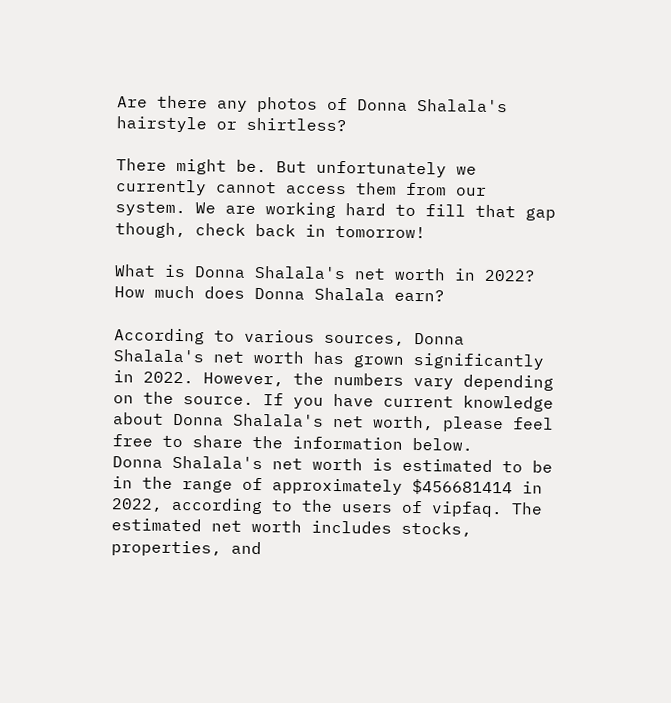Are there any photos of Donna Shalala's hairstyle or shirtless?

There might be. But unfortunately we currently cannot access them from our system. We are working hard to fill that gap though, check back in tomorrow!

What is Donna Shalala's net worth in 2022? How much does Donna Shalala earn?

According to various sources, Donna Shalala's net worth has grown significantly in 2022. However, the numbers vary depending on the source. If you have current knowledge about Donna Shalala's net worth, please feel free to share the information below.
Donna Shalala's net worth is estimated to be in the range of approximately $456681414 in 2022, according to the users of vipfaq. The estimated net worth includes stocks, properties, and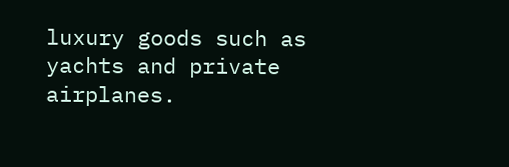luxury goods such as yachts and private airplanes.